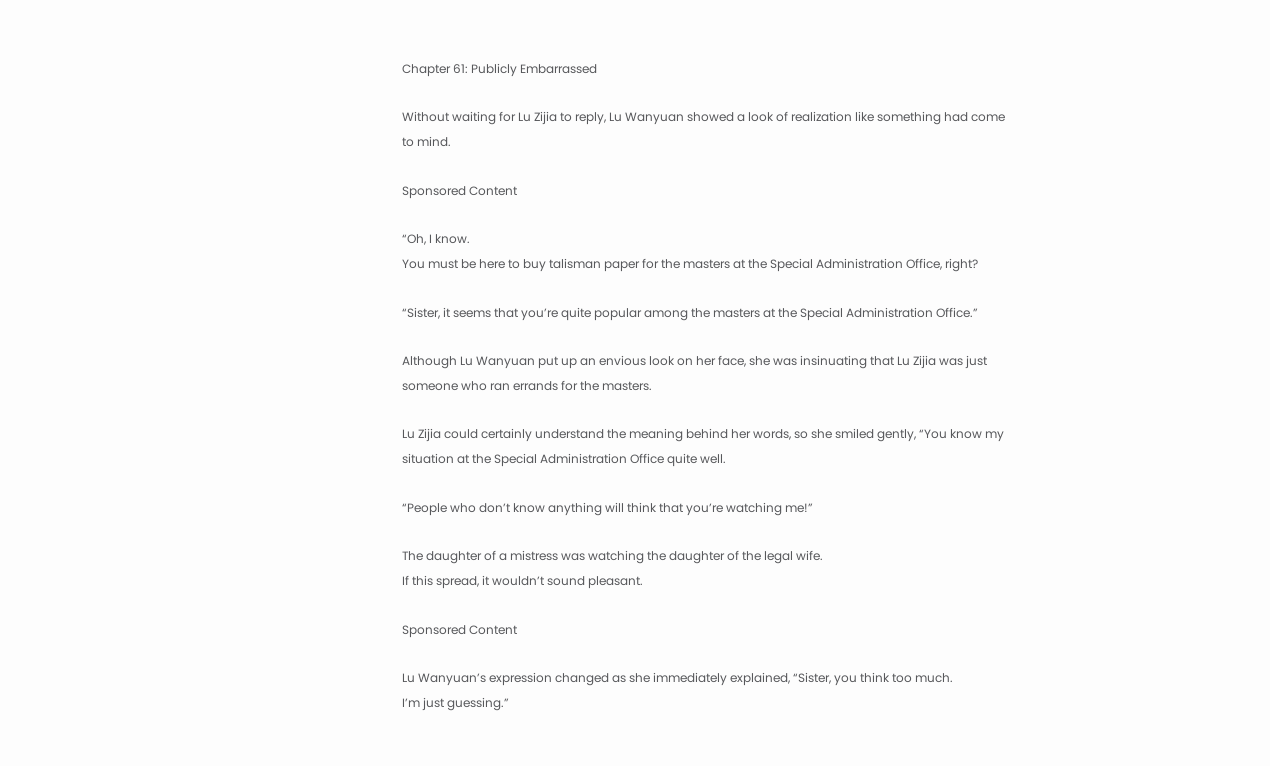Chapter 61: Publicly Embarrassed

Without waiting for Lu Zijia to reply, Lu Wanyuan showed a look of realization like something had come to mind.

Sponsored Content

“Oh, I know.
You must be here to buy talisman paper for the masters at the Special Administration Office, right?

“Sister, it seems that you’re quite popular among the masters at the Special Administration Office.”

Although Lu Wanyuan put up an envious look on her face, she was insinuating that Lu Zijia was just someone who ran errands for the masters.

Lu Zijia could certainly understand the meaning behind her words, so she smiled gently, “You know my situation at the Special Administration Office quite well.

“People who don’t know anything will think that you’re watching me!”

The daughter of a mistress was watching the daughter of the legal wife.
If this spread, it wouldn’t sound pleasant.

Sponsored Content

Lu Wanyuan’s expression changed as she immediately explained, “Sister, you think too much.
I’m just guessing.”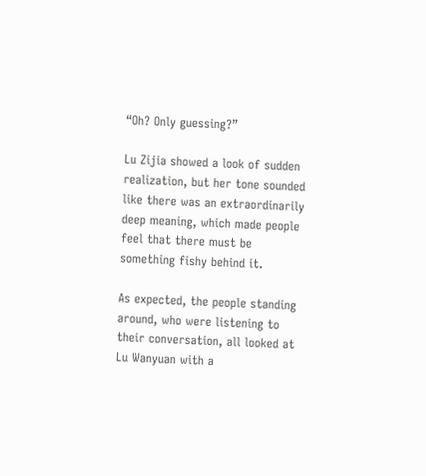“Oh? Only guessing?”

Lu Zijia showed a look of sudden realization, but her tone sounded like there was an extraordinarily deep meaning, which made people feel that there must be something fishy behind it.

As expected, the people standing around, who were listening to their conversation, all looked at Lu Wanyuan with a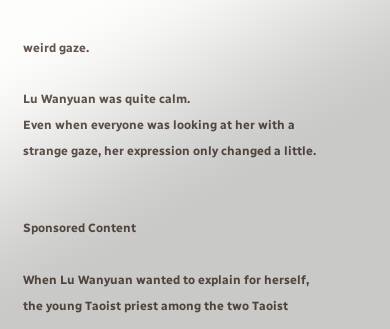weird gaze.

Lu Wanyuan was quite calm.
Even when everyone was looking at her with a strange gaze, her expression only changed a little.


Sponsored Content

When Lu Wanyuan wanted to explain for herself, the young Taoist priest among the two Taoist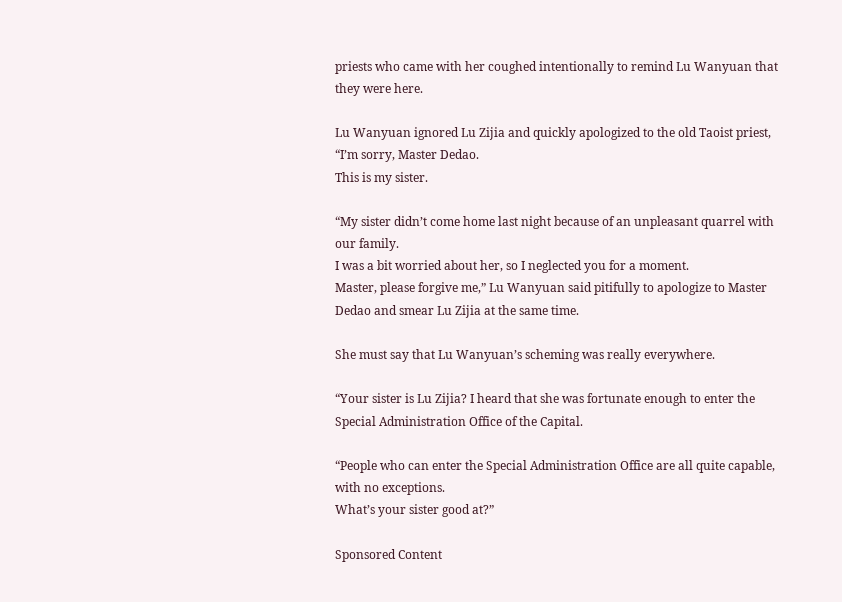priests who came with her coughed intentionally to remind Lu Wanyuan that they were here.

Lu Wanyuan ignored Lu Zijia and quickly apologized to the old Taoist priest, “I’m sorry, Master Dedao.
This is my sister.

“My sister didn’t come home last night because of an unpleasant quarrel with our family.
I was a bit worried about her, so I neglected you for a moment.
Master, please forgive me,” Lu Wanyuan said pitifully to apologize to Master Dedao and smear Lu Zijia at the same time.

She must say that Lu Wanyuan’s scheming was really everywhere.

“Your sister is Lu Zijia? I heard that she was fortunate enough to enter the Special Administration Office of the Capital.

“People who can enter the Special Administration Office are all quite capable, with no exceptions.
What’s your sister good at?”

Sponsored Content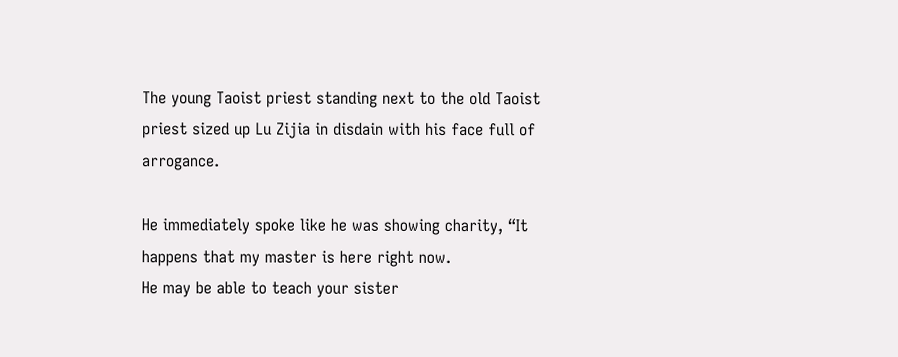The young Taoist priest standing next to the old Taoist priest sized up Lu Zijia in disdain with his face full of arrogance.

He immediately spoke like he was showing charity, “It happens that my master is here right now.
He may be able to teach your sister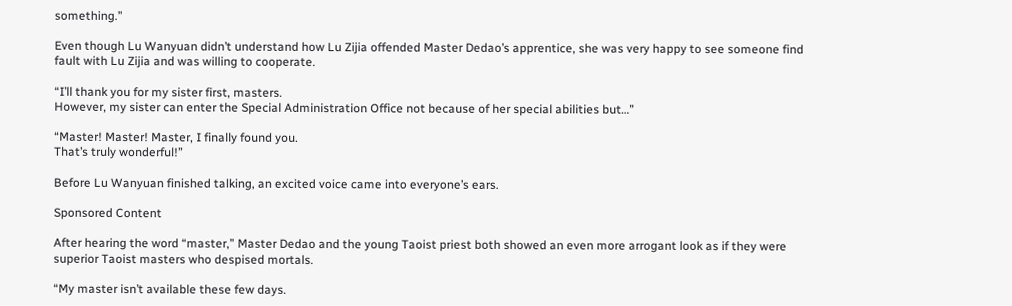something.”

Even though Lu Wanyuan didn’t understand how Lu Zijia offended Master Dedao’s apprentice, she was very happy to see someone find fault with Lu Zijia and was willing to cooperate.

“I’ll thank you for my sister first, masters.
However, my sister can enter the Special Administration Office not because of her special abilities but…”

“Master! Master! Master, I finally found you.
That’s truly wonderful!”

Before Lu Wanyuan finished talking, an excited voice came into everyone’s ears.

Sponsored Content

After hearing the word “master,” Master Dedao and the young Taoist priest both showed an even more arrogant look as if they were superior Taoist masters who despised mortals.

“My master isn’t available these few days.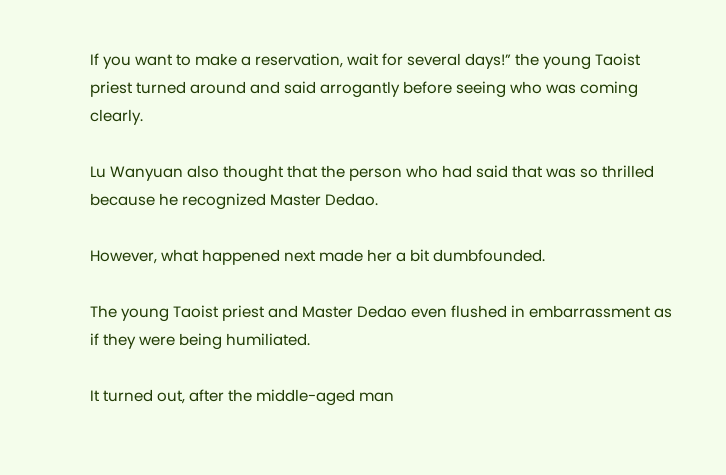If you want to make a reservation, wait for several days!” the young Taoist priest turned around and said arrogantly before seeing who was coming clearly.

Lu Wanyuan also thought that the person who had said that was so thrilled because he recognized Master Dedao.

However, what happened next made her a bit dumbfounded.

The young Taoist priest and Master Dedao even flushed in embarrassment as if they were being humiliated.

It turned out, after the middle-aged man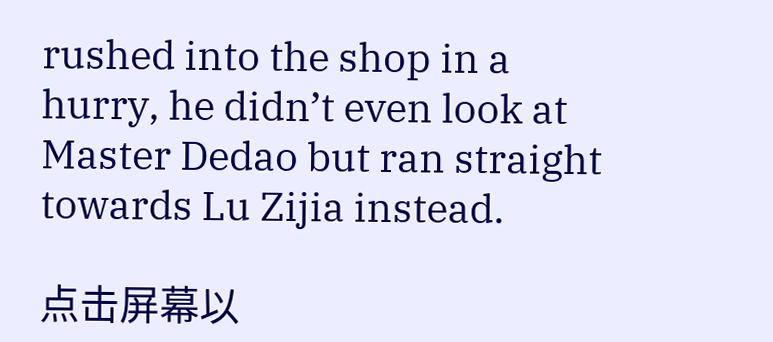rushed into the shop in a hurry, he didn’t even look at Master Dedao but ran straight towards Lu Zijia instead.

点击屏幕以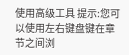使用高级工具 提示:您可以使用左右键盘键在章节之间浏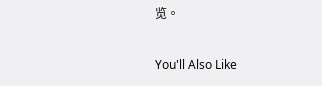览。

You'll Also Like